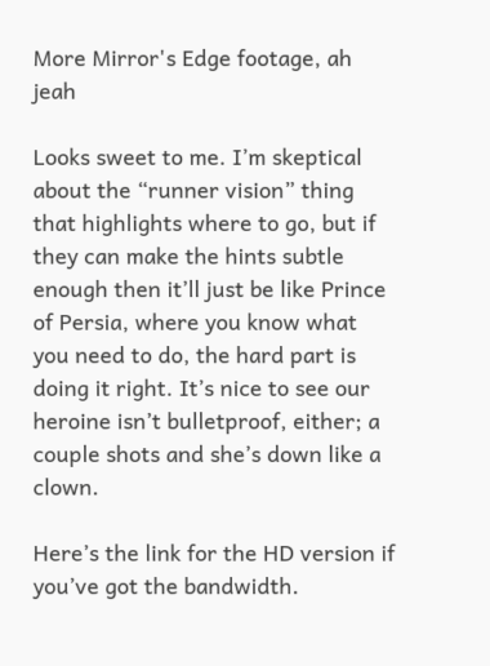More Mirror's Edge footage, ah jeah

Looks sweet to me. I’m skeptical about the “runner vision” thing that highlights where to go, but if they can make the hints subtle enough then it’ll just be like Prince of Persia, where you know what you need to do, the hard part is doing it right. It’s nice to see our heroine isn’t bulletproof, either; a couple shots and she’s down like a clown.

Here’s the link for the HD version if you’ve got the bandwidth.